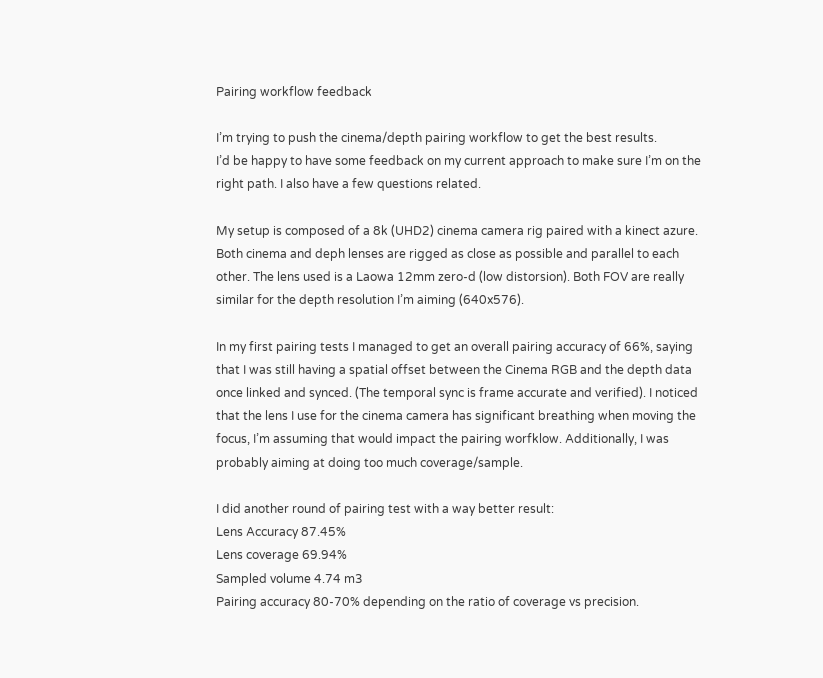Pairing workflow feedback

I’m trying to push the cinema/depth pairing workflow to get the best results.
I’d be happy to have some feedback on my current approach to make sure I’m on the right path. I also have a few questions related.

My setup is composed of a 8k (UHD2) cinema camera rig paired with a kinect azure. Both cinema and deph lenses are rigged as close as possible and parallel to each other. The lens used is a Laowa 12mm zero-d (low distorsion). Both FOV are really similar for the depth resolution I’m aiming (640x576).

In my first pairing tests I managed to get an overall pairing accuracy of 66%, saying that I was still having a spatial offset between the Cinema RGB and the depth data once linked and synced. (The temporal sync is frame accurate and verified). I noticed that the lens I use for the cinema camera has significant breathing when moving the focus, I’m assuming that would impact the pairing worfklow. Additionally, I was probably aiming at doing too much coverage/sample.

I did another round of pairing test with a way better result:
Lens Accuracy 87.45%
Lens coverage 69.94%
Sampled volume 4.74 m3
Pairing accuracy 80-70% depending on the ratio of coverage vs precision.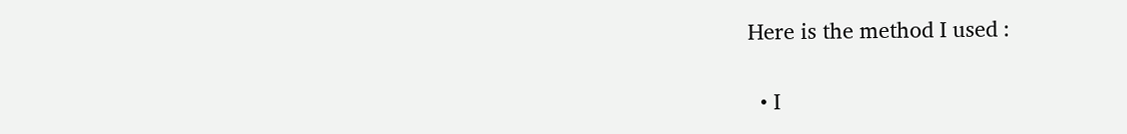Here is the method I used :

  • I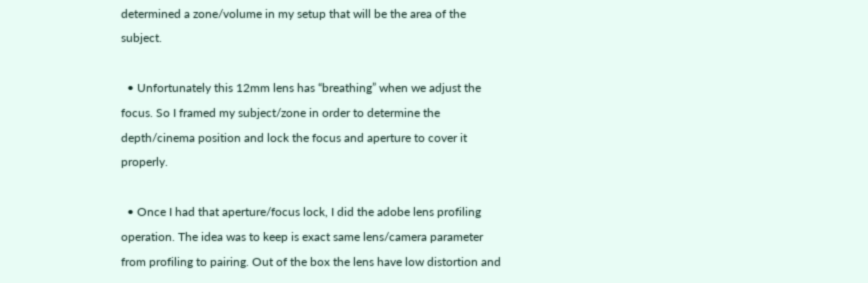determined a zone/volume in my setup that will be the area of the subject.

  • Unfortunately this 12mm lens has “breathing” when we adjust the focus. So I framed my subject/zone in order to determine the depth/cinema position and lock the focus and aperture to cover it properly.

  • Once I had that aperture/focus lock, I did the adobe lens profiling operation. The idea was to keep is exact same lens/camera parameter from profiling to pairing. Out of the box the lens have low distortion and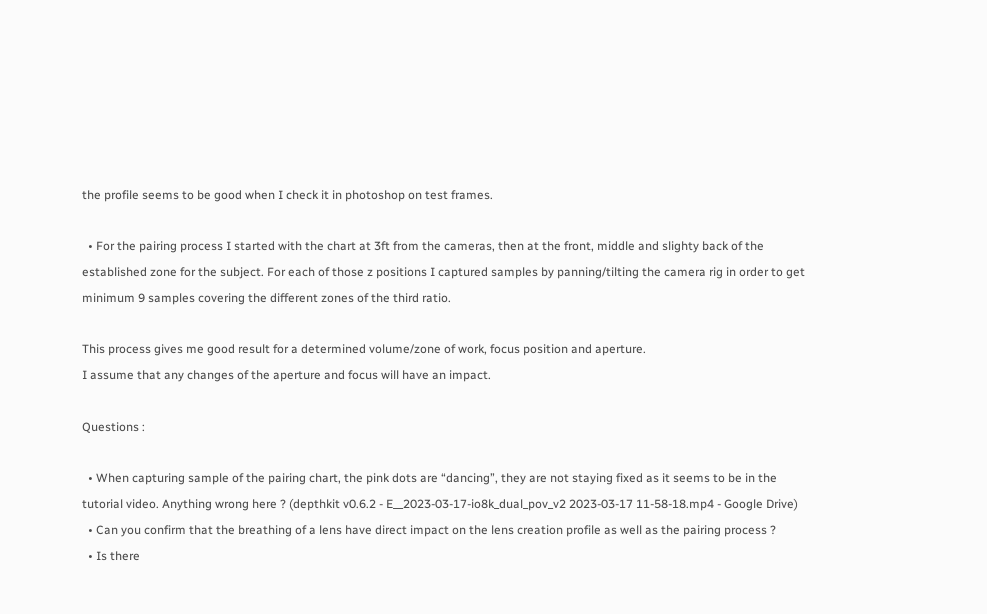the profile seems to be good when I check it in photoshop on test frames.

  • For the pairing process I started with the chart at 3ft from the cameras, then at the front, middle and slighty back of the established zone for the subject. For each of those z positions I captured samples by panning/tilting the camera rig in order to get minimum 9 samples covering the different zones of the third ratio.

This process gives me good result for a determined volume/zone of work, focus position and aperture.
I assume that any changes of the aperture and focus will have an impact.

Questions :

  • When capturing sample of the pairing chart, the pink dots are “dancing”, they are not staying fixed as it seems to be in the tutorial video. Anything wrong here ? (depthkit v0.6.2 - E__2023-03-17-io8k_dual_pov_v2 2023-03-17 11-58-18.mp4 - Google Drive)
  • Can you confirm that the breathing of a lens have direct impact on the lens creation profile as well as the pairing process ?
  • Is there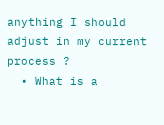anything I should adjust in my current process ?
  • What is a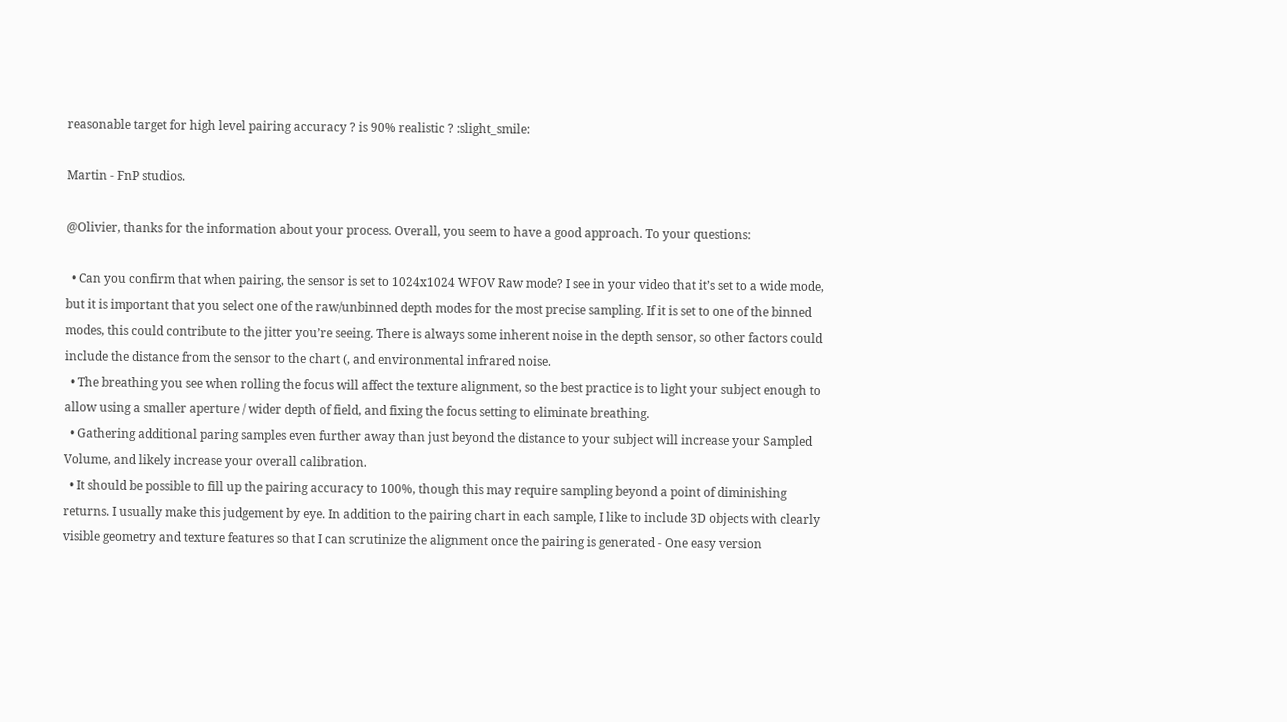reasonable target for high level pairing accuracy ? is 90% realistic ? :slight_smile:

Martin - FnP studios.

@Olivier, thanks for the information about your process. Overall, you seem to have a good approach. To your questions:

  • Can you confirm that when pairing, the sensor is set to 1024x1024 WFOV Raw mode? I see in your video that it’s set to a wide mode, but it is important that you select one of the raw/unbinned depth modes for the most precise sampling. If it is set to one of the binned modes, this could contribute to the jitter you’re seeing. There is always some inherent noise in the depth sensor, so other factors could include the distance from the sensor to the chart (, and environmental infrared noise.
  • The breathing you see when rolling the focus will affect the texture alignment, so the best practice is to light your subject enough to allow using a smaller aperture / wider depth of field, and fixing the focus setting to eliminate breathing.
  • Gathering additional paring samples even further away than just beyond the distance to your subject will increase your Sampled Volume, and likely increase your overall calibration.
  • It should be possible to fill up the pairing accuracy to 100%, though this may require sampling beyond a point of diminishing returns. I usually make this judgement by eye. In addition to the pairing chart in each sample, I like to include 3D objects with clearly visible geometry and texture features so that I can scrutinize the alignment once the pairing is generated - One easy version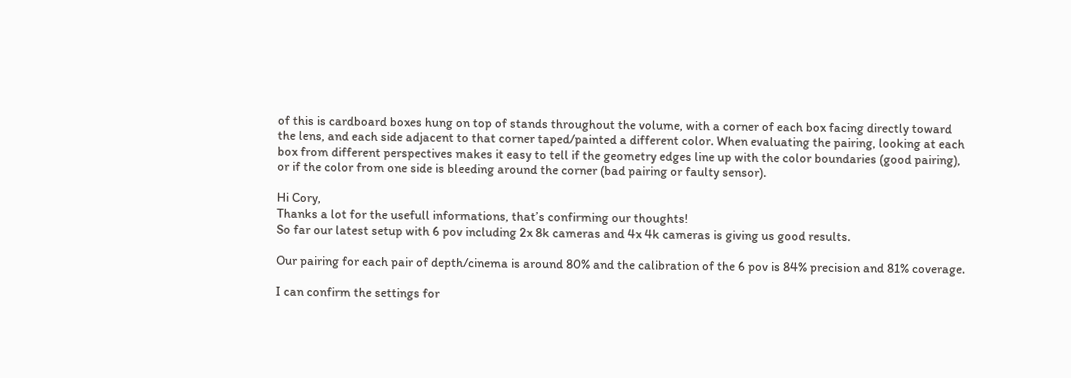of this is cardboard boxes hung on top of stands throughout the volume, with a corner of each box facing directly toward the lens, and each side adjacent to that corner taped/painted a different color. When evaluating the pairing, looking at each box from different perspectives makes it easy to tell if the geometry edges line up with the color boundaries (good pairing), or if the color from one side is bleeding around the corner (bad pairing or faulty sensor).

Hi Cory,
Thanks a lot for the usefull informations, that’s confirming our thoughts!
So far our latest setup with 6 pov including 2x 8k cameras and 4x 4k cameras is giving us good results.

Our pairing for each pair of depth/cinema is around 80% and the calibration of the 6 pov is 84% precision and 81% coverage.

I can confirm the settings for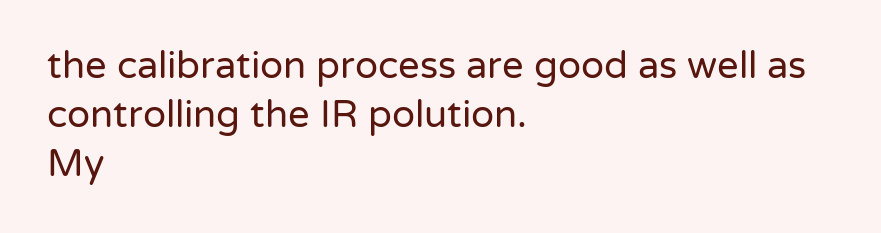the calibration process are good as well as controlling the IR polution.
My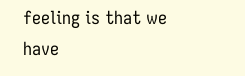feeling is that we have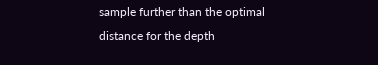sample further than the optimal distance for the depth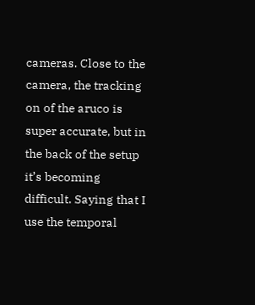cameras. Close to the camera, the tracking on of the aruco is super accurate, but in the back of the setup it’s becoming difficult. Saying that I use the temporal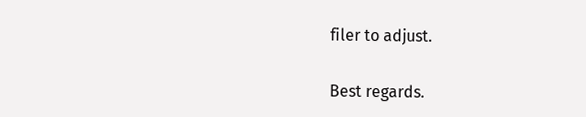filer to adjust.

Best regards.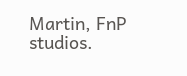Martin, FnP studios.